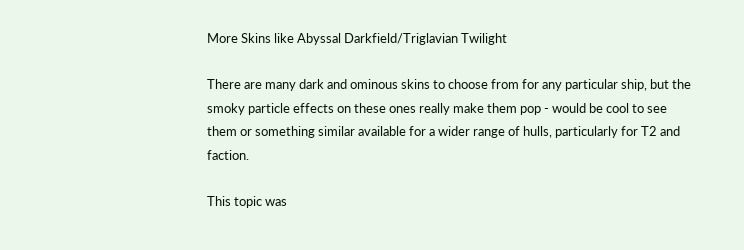More Skins like Abyssal Darkfield/Triglavian Twilight

There are many dark and ominous skins to choose from for any particular ship, but the smoky particle effects on these ones really make them pop - would be cool to see them or something similar available for a wider range of hulls, particularly for T2 and faction.

This topic was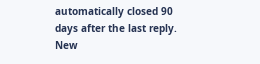automatically closed 90 days after the last reply. New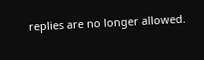replies are no longer allowed.